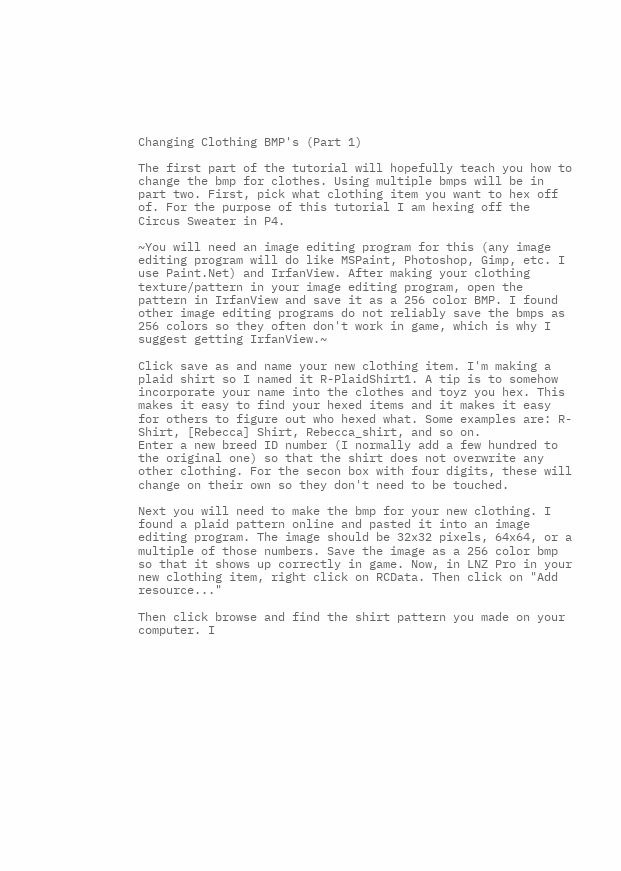Changing Clothing BMP's (Part 1)

The first part of the tutorial will hopefully teach you how to change the bmp for clothes. Using multiple bmps will be in part two. First, pick what clothing item you want to hex off of. For the purpose of this tutorial I am hexing off the Circus Sweater in P4.

~You will need an image editing program for this (any image editing program will do like MSPaint, Photoshop, Gimp, etc. I use Paint.Net) and IrfanView. After making your clothing texture/pattern in your image editing program, open the pattern in IrfanView and save it as a 256 color BMP. I found other image editing programs do not reliably save the bmps as 256 colors so they often don't work in game, which is why I suggest getting IrfanView.~

Click save as and name your new clothing item. I'm making a plaid shirt so I named it R-PlaidShirt1. A tip is to somehow incorporate your name into the clothes and toyz you hex. This makes it easy to find your hexed items and it makes it easy for others to figure out who hexed what. Some examples are: R-Shirt, [Rebecca] Shirt, Rebecca_shirt, and so on.
Enter a new breed ID number (I normally add a few hundred to the original one) so that the shirt does not overwrite any other clothing. For the secon box with four digits, these will change on their own so they don't need to be touched.

Next you will need to make the bmp for your new clothing. I found a plaid pattern online and pasted it into an image editing program. The image should be 32x32 pixels, 64x64, or a multiple of those numbers. Save the image as a 256 color bmp so that it shows up correctly in game. Now, in LNZ Pro in your new clothing item, right click on RCData. Then click on "Add resource..."

Then click browse and find the shirt pattern you made on your computer. I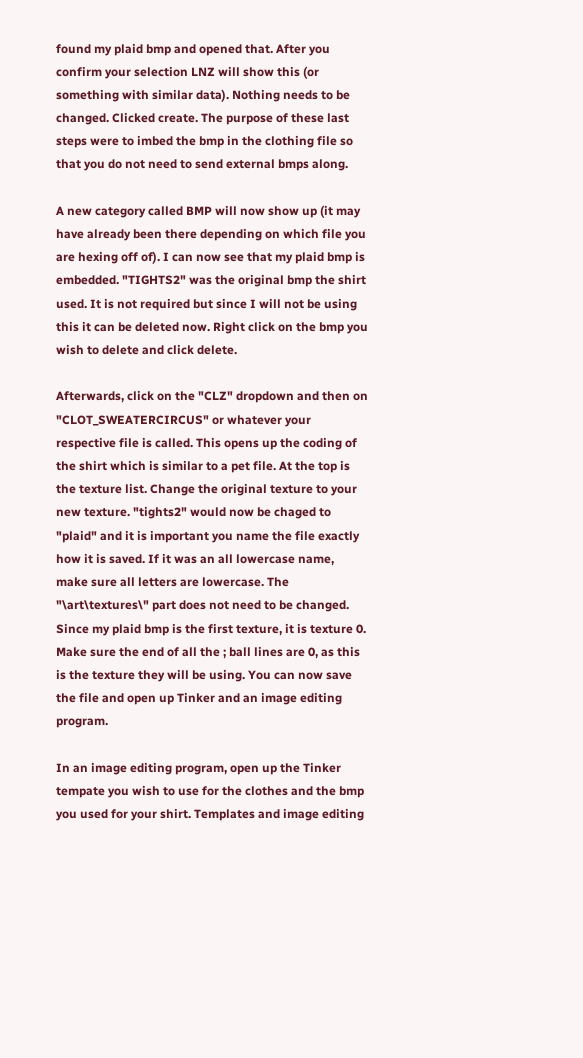found my plaid bmp and opened that. After you confirm your selection LNZ will show this (or something with similar data). Nothing needs to be changed. Clicked create. The purpose of these last steps were to imbed the bmp in the clothing file so that you do not need to send external bmps along.

A new category called BMP will now show up (it may have already been there depending on which file you are hexing off of). I can now see that my plaid bmp is embedded. "TIGHTS2" was the original bmp the shirt used. It is not required but since I will not be using this it can be deleted now. Right click on the bmp you wish to delete and click delete.

Afterwards, click on the "CLZ" dropdown and then on "CLOT_SWEATERCIRCUS" or whatever your respective file is called. This opens up the coding of the shirt which is similar to a pet file. At the top is the texture list. Change the original texture to your new texture. "tights2" would now be chaged to "plaid" and it is important you name the file exactly how it is saved. If it was an all lowercase name, make sure all letters are lowercase. The "\art\textures\" part does not need to be changed.
Since my plaid bmp is the first texture, it is texture 0. Make sure the end of all the ; ball lines are 0, as this is the texture they will be using. You can now save the file and open up Tinker and an image editing program.

In an image editing program, open up the Tinker tempate you wish to use for the clothes and the bmp you used for your shirt. Templates and image editing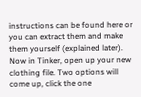instructions can be found here or you can extract them and make them yourself (explained later). Now in Tinker, open up your new clothing file. Two options will come up, click the one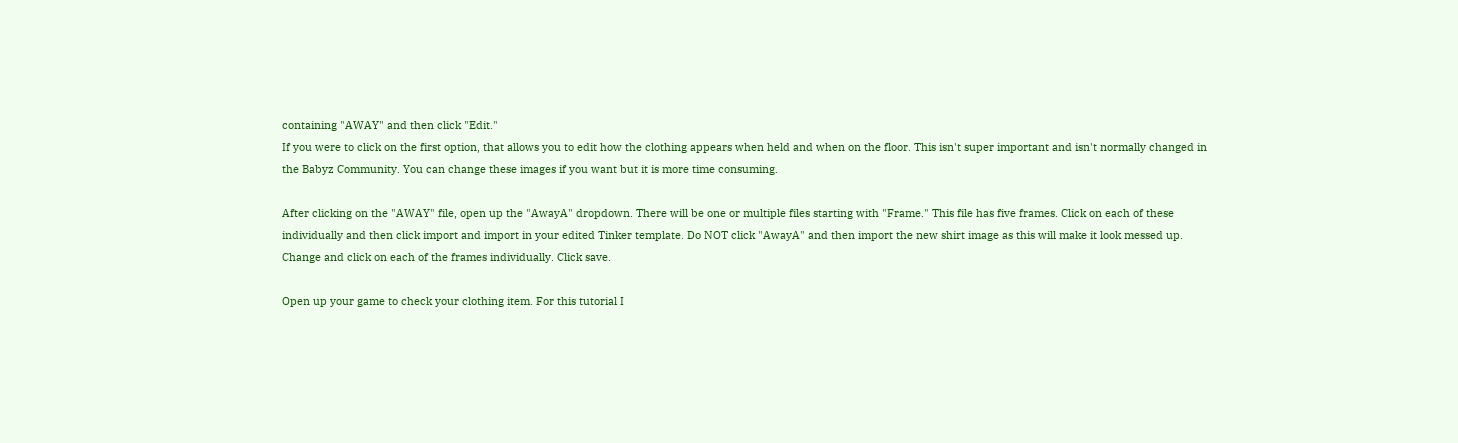containing "AWAY" and then click "Edit."
If you were to click on the first option, that allows you to edit how the clothing appears when held and when on the floor. This isn't super important and isn't normally changed in the Babyz Community. You can change these images if you want but it is more time consuming.

After clicking on the "AWAY" file, open up the "AwayA" dropdown. There will be one or multiple files starting with "Frame." This file has five frames. Click on each of these individually and then click import and import in your edited Tinker template. Do NOT click "AwayA" and then import the new shirt image as this will make it look messed up. Change and click on each of the frames individually. Click save.

Open up your game to check your clothing item. For this tutorial I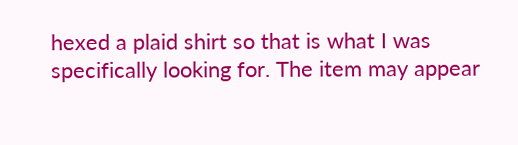hexed a plaid shirt so that is what I was specifically looking for. The item may appear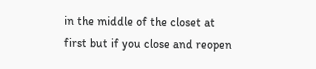in the middle of the closet at first but if you close and reopen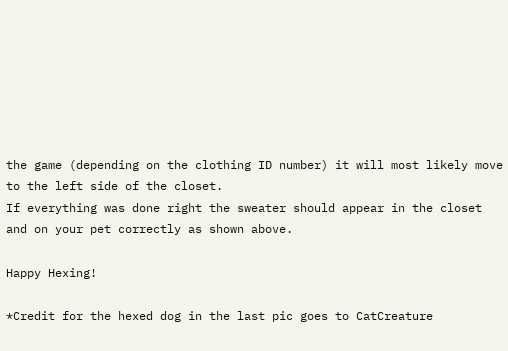the game (depending on the clothing ID number) it will most likely move to the left side of the closet.
If everything was done right the sweater should appear in the closet and on your pet correctly as shown above.

Happy Hexing!

*Credit for the hexed dog in the last pic goes to CatCreature